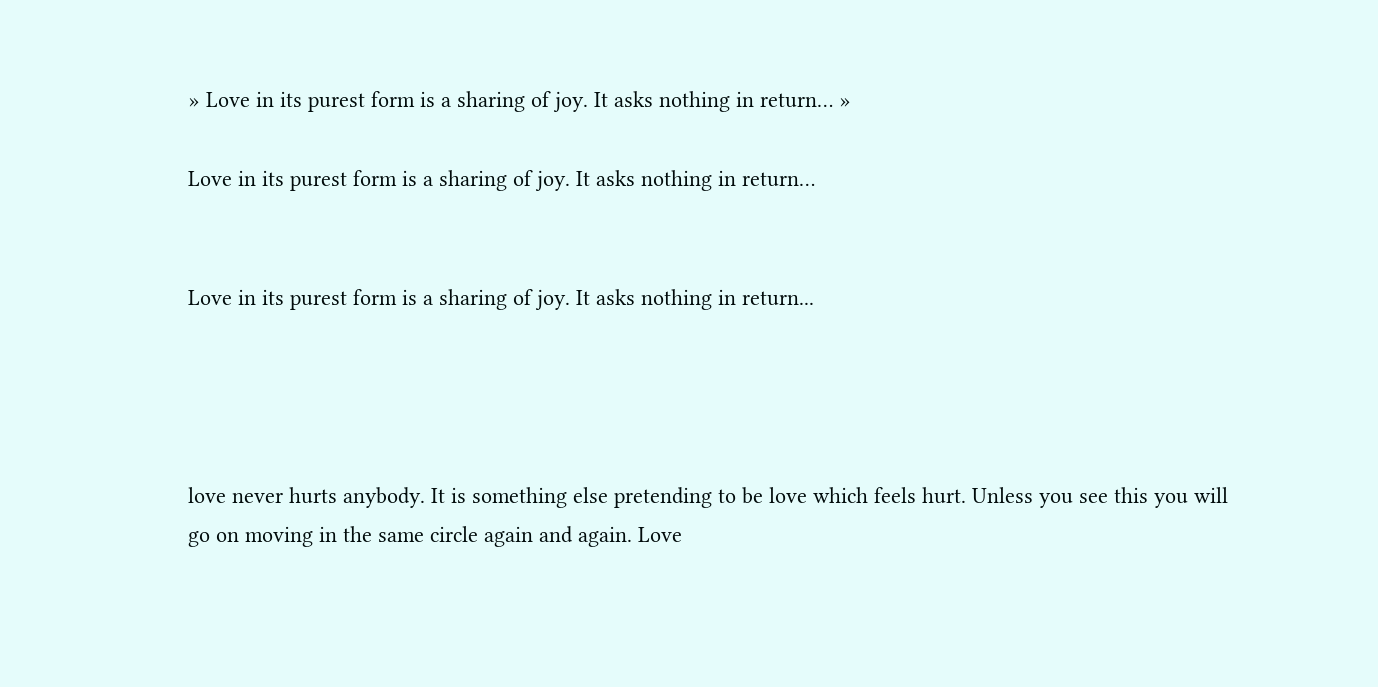» Love in its purest form is a sharing of joy. It asks nothing in return… »

Love in its purest form is a sharing of joy. It asks nothing in return…


Love in its purest form is a sharing of joy. It asks nothing in return...




love never hurts anybody. It is something else pretending to be love which feels hurt. Unless you see this you will go on moving in the same circle again and again. Love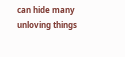can hide many unloving things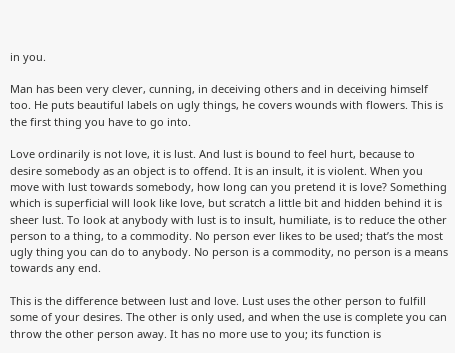in you.

Man has been very clever, cunning, in deceiving others and in deceiving himself too. He puts beautiful labels on ugly things, he covers wounds with flowers. This is the first thing you have to go into.

Love ordinarily is not love, it is lust. And lust is bound to feel hurt, because to desire somebody as an object is to offend. It is an insult, it is violent. When you move with lust towards somebody, how long can you pretend it is love? Something which is superficial will look like love, but scratch a little bit and hidden behind it is sheer lust. To look at anybody with lust is to insult, humiliate, is to reduce the other person to a thing, to a commodity. No person ever likes to be used; that’s the most ugly thing you can do to anybody. No person is a commodity, no person is a means towards any end.

This is the difference between lust and love. Lust uses the other person to fulfill some of your desires. The other is only used, and when the use is complete you can throw the other person away. It has no more use to you; its function is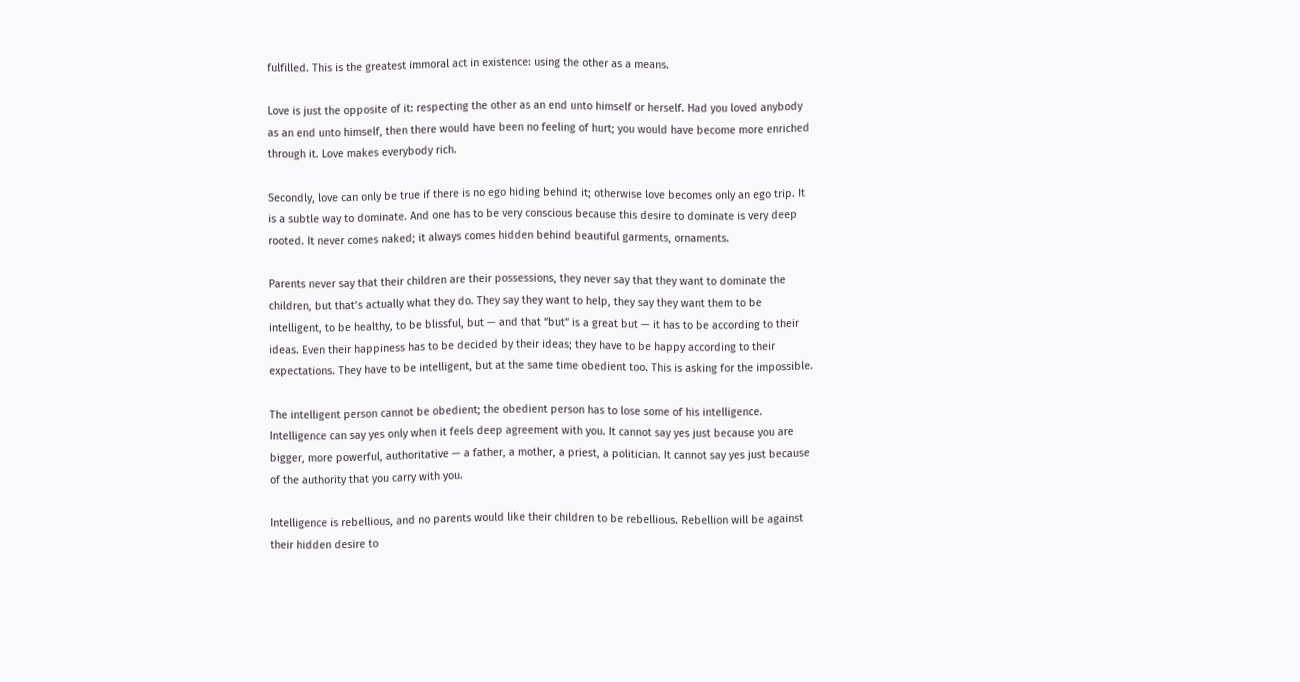fulfilled. This is the greatest immoral act in existence: using the other as a means.

Love is just the opposite of it: respecting the other as an end unto himself or herself. Had you loved anybody as an end unto himself, then there would have been no feeling of hurt; you would have become more enriched through it. Love makes everybody rich.

Secondly, love can only be true if there is no ego hiding behind it; otherwise love becomes only an ego trip. It is a subtle way to dominate. And one has to be very conscious because this desire to dominate is very deep rooted. It never comes naked; it always comes hidden behind beautiful garments, ornaments.

Parents never say that their children are their possessions, they never say that they want to dominate the children, but that’s actually what they do. They say they want to help, they say they want them to be intelligent, to be healthy, to be blissful, but — and that “but” is a great but — it has to be according to their ideas. Even their happiness has to be decided by their ideas; they have to be happy according to their expectations. They have to be intelligent, but at the same time obedient too. This is asking for the impossible.

The intelligent person cannot be obedient; the obedient person has to lose some of his intelligence. Intelligence can say yes only when it feels deep agreement with you. It cannot say yes just because you are bigger, more powerful, authoritative — a father, a mother, a priest, a politician. It cannot say yes just because of the authority that you carry with you.

Intelligence is rebellious, and no parents would like their children to be rebellious. Rebellion will be against their hidden desire to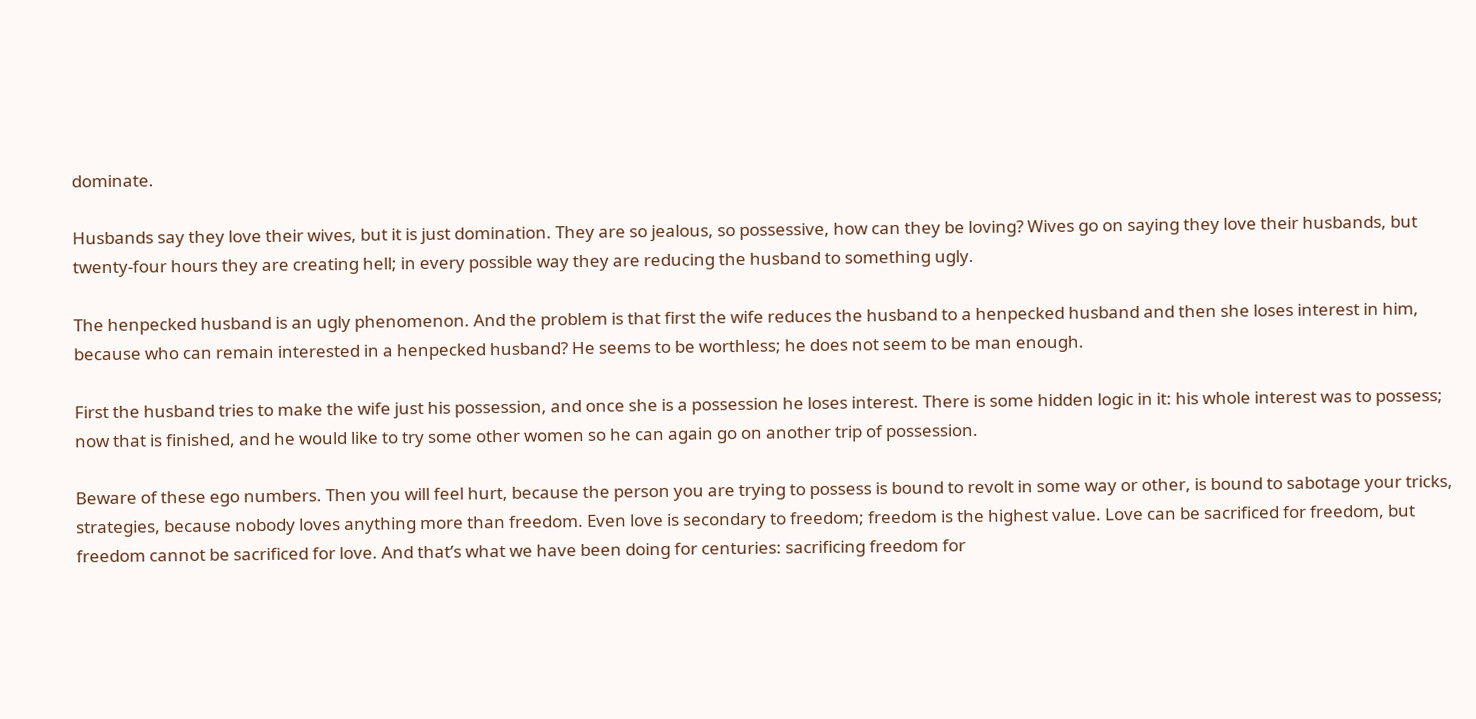dominate.

Husbands say they love their wives, but it is just domination. They are so jealous, so possessive, how can they be loving? Wives go on saying they love their husbands, but twenty-four hours they are creating hell; in every possible way they are reducing the husband to something ugly.

The henpecked husband is an ugly phenomenon. And the problem is that first the wife reduces the husband to a henpecked husband and then she loses interest in him, because who can remain interested in a henpecked husband? He seems to be worthless; he does not seem to be man enough.

First the husband tries to make the wife just his possession, and once she is a possession he loses interest. There is some hidden logic in it: his whole interest was to possess; now that is finished, and he would like to try some other women so he can again go on another trip of possession.

Beware of these ego numbers. Then you will feel hurt, because the person you are trying to possess is bound to revolt in some way or other, is bound to sabotage your tricks, strategies, because nobody loves anything more than freedom. Even love is secondary to freedom; freedom is the highest value. Love can be sacrificed for freedom, but freedom cannot be sacrificed for love. And that’s what we have been doing for centuries: sacrificing freedom for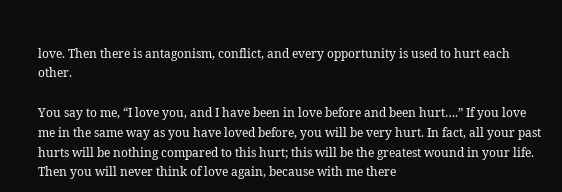love. Then there is antagonism, conflict, and every opportunity is used to hurt each other.

You say to me, “I love you, and I have been in love before and been hurt….” If you love me in the same way as you have loved before, you will be very hurt. In fact, all your past hurts will be nothing compared to this hurt; this will be the greatest wound in your life. Then you will never think of love again, because with me there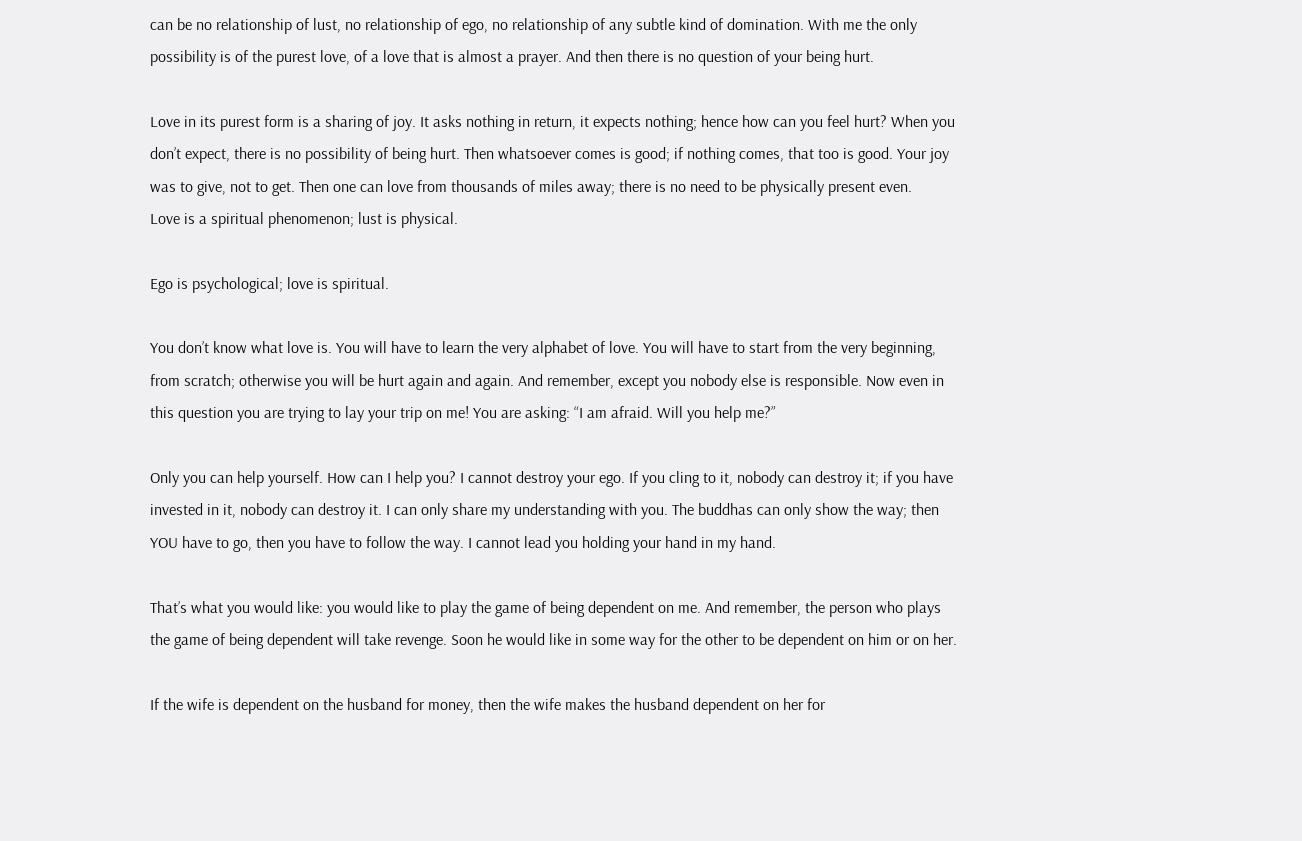can be no relationship of lust, no relationship of ego, no relationship of any subtle kind of domination. With me the only possibility is of the purest love, of a love that is almost a prayer. And then there is no question of your being hurt.

Love in its purest form is a sharing of joy. It asks nothing in return, it expects nothing; hence how can you feel hurt? When you don’t expect, there is no possibility of being hurt. Then whatsoever comes is good; if nothing comes, that too is good. Your joy was to give, not to get. Then one can love from thousands of miles away; there is no need to be physically present even.
Love is a spiritual phenomenon; lust is physical.

Ego is psychological; love is spiritual.

You don’t know what love is. You will have to learn the very alphabet of love. You will have to start from the very beginning, from scratch; otherwise you will be hurt again and again. And remember, except you nobody else is responsible. Now even in this question you are trying to lay your trip on me! You are asking: “I am afraid. Will you help me?”

Only you can help yourself. How can I help you? I cannot destroy your ego. If you cling to it, nobody can destroy it; if you have invested in it, nobody can destroy it. I can only share my understanding with you. The buddhas can only show the way; then YOU have to go, then you have to follow the way. I cannot lead you holding your hand in my hand.

That’s what you would like: you would like to play the game of being dependent on me. And remember, the person who plays the game of being dependent will take revenge. Soon he would like in some way for the other to be dependent on him or on her.

If the wife is dependent on the husband for money, then the wife makes the husband dependent on her for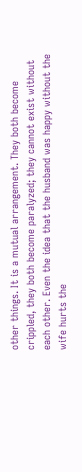other things. It is a mutual arrangement. They both become crippled, they both become paralyzed; they cannot exist without each other. Even the idea that the husband was happy without the wife hurts the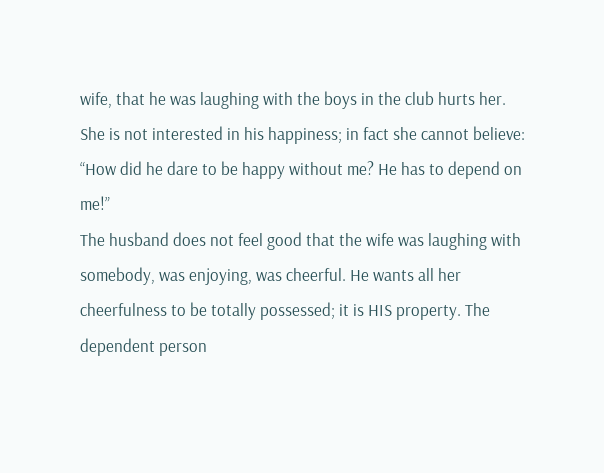wife, that he was laughing with the boys in the club hurts her. She is not interested in his happiness; in fact she cannot believe: “How did he dare to be happy without me? He has to depend on me!”
The husband does not feel good that the wife was laughing with somebody, was enjoying, was cheerful. He wants all her cheerfulness to be totally possessed; it is HIS property. The dependent person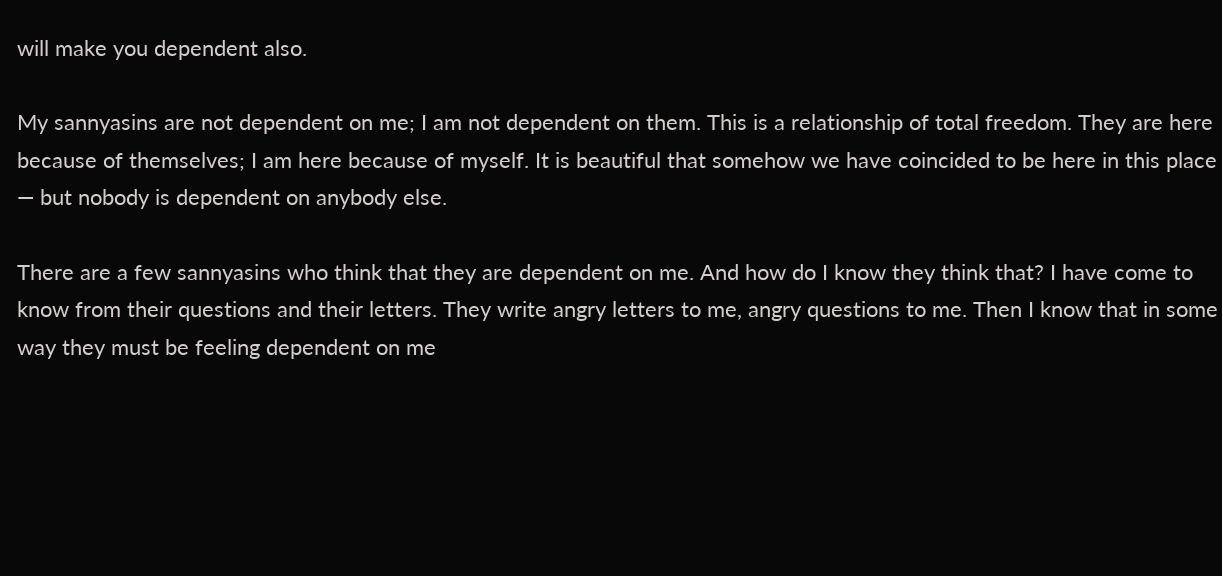will make you dependent also.

My sannyasins are not dependent on me; I am not dependent on them. This is a relationship of total freedom. They are here because of themselves; I am here because of myself. It is beautiful that somehow we have coincided to be here in this place — but nobody is dependent on anybody else.

There are a few sannyasins who think that they are dependent on me. And how do I know they think that? I have come to know from their questions and their letters. They write angry letters to me, angry questions to me. Then I know that in some way they must be feeling dependent on me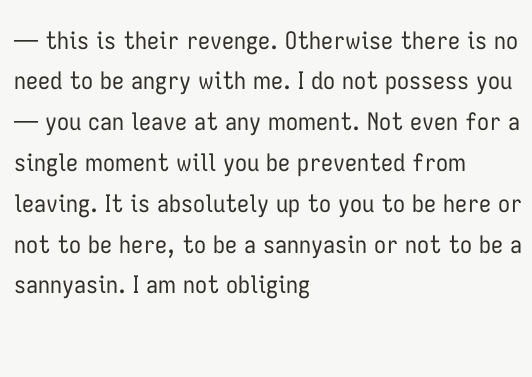— this is their revenge. Otherwise there is no need to be angry with me. I do not possess you — you can leave at any moment. Not even for a single moment will you be prevented from leaving. It is absolutely up to you to be here or not to be here, to be a sannyasin or not to be a sannyasin. I am not obliging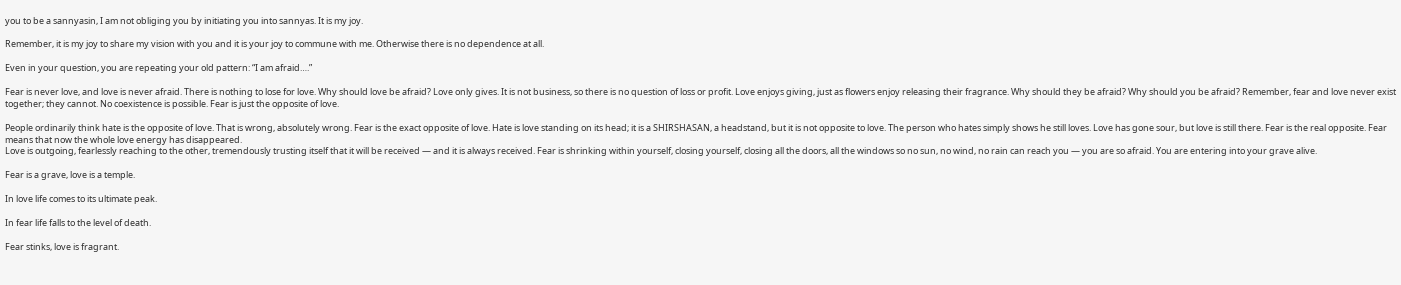you to be a sannyasin, I am not obliging you by initiating you into sannyas. It is my joy.

Remember, it is my joy to share my vision with you and it is your joy to commune with me. Otherwise there is no dependence at all.

Even in your question, you are repeating your old pattern: “I am afraid….”

Fear is never love, and love is never afraid. There is nothing to lose for love. Why should love be afraid? Love only gives. It is not business, so there is no question of loss or profit. Love enjoys giving, just as flowers enjoy releasing their fragrance. Why should they be afraid? Why should you be afraid? Remember, fear and love never exist together; they cannot. No coexistence is possible. Fear is just the opposite of love.

People ordinarily think hate is the opposite of love. That is wrong, absolutely wrong. Fear is the exact opposite of love. Hate is love standing on its head; it is a SHIRSHASAN, a headstand, but it is not opposite to love. The person who hates simply shows he still loves. Love has gone sour, but love is still there. Fear is the real opposite. Fear means that now the whole love energy has disappeared.
Love is outgoing, fearlessly reaching to the other, tremendously trusting itself that it will be received — and it is always received. Fear is shrinking within yourself, closing yourself, closing all the doors, all the windows so no sun, no wind, no rain can reach you — you are so afraid. You are entering into your grave alive.

Fear is a grave, love is a temple.

In love life comes to its ultimate peak.

In fear life falls to the level of death.

Fear stinks, love is fragrant.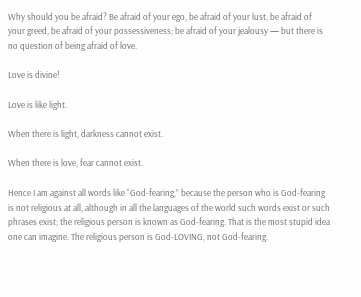Why should you be afraid? Be afraid of your ego, be afraid of your lust, be afraid of your greed, be afraid of your possessiveness; be afraid of your jealousy — but there is no question of being afraid of love.

Love is divine!

Love is like light.

When there is light, darkness cannot exist.

When there is love, fear cannot exist.

Hence I am against all words like “God-fearing,” because the person who is God-fearing is not religious at all, although in all the languages of the world such words exist or such phrases exist; the religious person is known as God-fearing. That is the most stupid idea one can imagine. The religious person is God-LOVING, not God-fearing.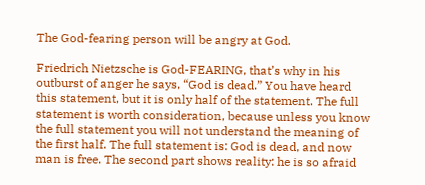The God-fearing person will be angry at God.

Friedrich Nietzsche is God-FEARING, that’s why in his outburst of anger he says, “God is dead.” You have heard this statement, but it is only half of the statement. The full statement is worth consideration, because unless you know the full statement you will not understand the meaning of the first half. The full statement is: God is dead, and now man is free. The second part shows reality: he is so afraid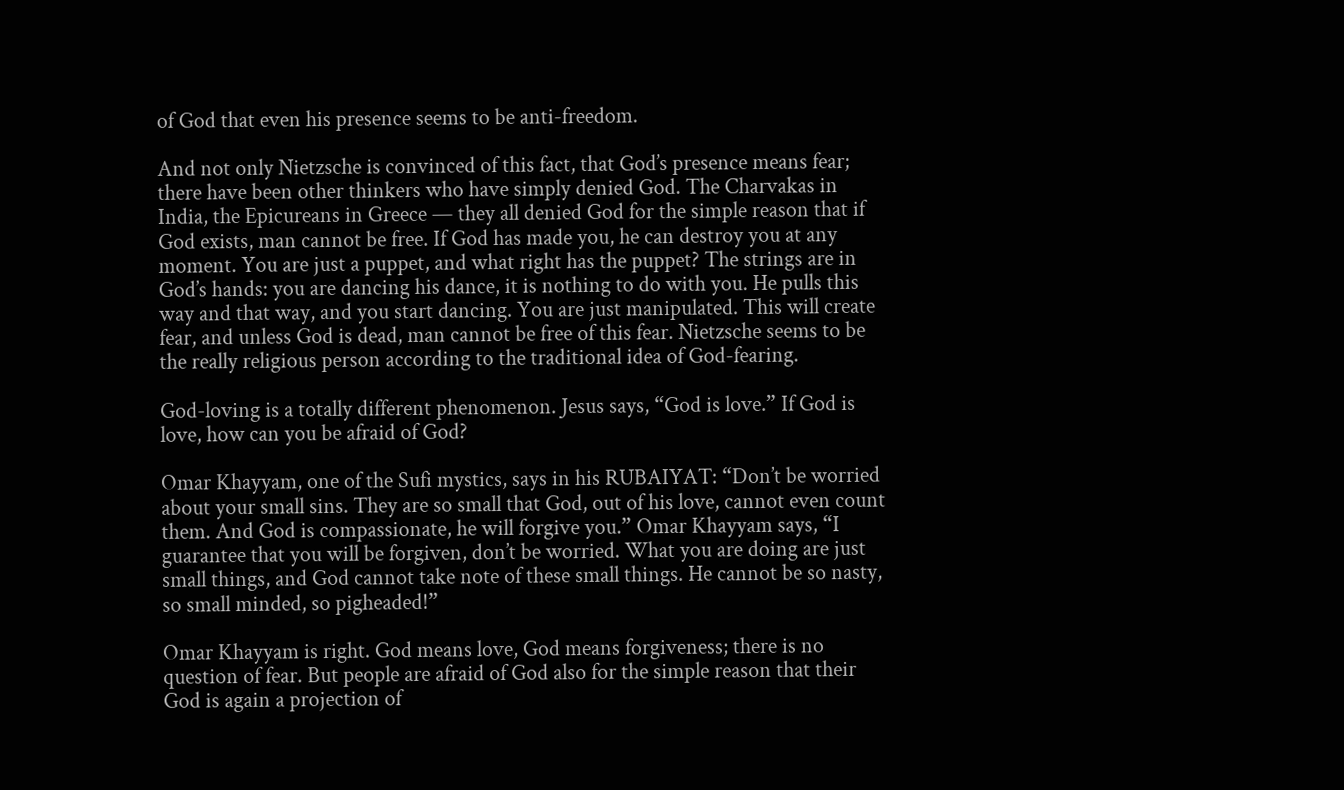of God that even his presence seems to be anti-freedom.

And not only Nietzsche is convinced of this fact, that God’s presence means fear; there have been other thinkers who have simply denied God. The Charvakas in India, the Epicureans in Greece — they all denied God for the simple reason that if God exists, man cannot be free. If God has made you, he can destroy you at any moment. You are just a puppet, and what right has the puppet? The strings are in God’s hands: you are dancing his dance, it is nothing to do with you. He pulls this way and that way, and you start dancing. You are just manipulated. This will create fear, and unless God is dead, man cannot be free of this fear. Nietzsche seems to be the really religious person according to the traditional idea of God-fearing.

God-loving is a totally different phenomenon. Jesus says, “God is love.” If God is love, how can you be afraid of God?

Omar Khayyam, one of the Sufi mystics, says in his RUBAIYAT: “Don’t be worried about your small sins. They are so small that God, out of his love, cannot even count them. And God is compassionate, he will forgive you.” Omar Khayyam says, “I guarantee that you will be forgiven, don’t be worried. What you are doing are just small things, and God cannot take note of these small things. He cannot be so nasty, so small minded, so pigheaded!”

Omar Khayyam is right. God means love, God means forgiveness; there is no question of fear. But people are afraid of God also for the simple reason that their God is again a projection of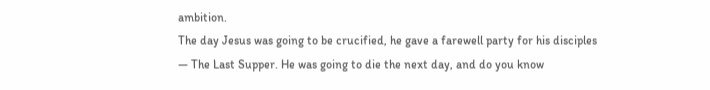ambition.
The day Jesus was going to be crucified, he gave a farewell party for his disciples — The Last Supper. He was going to die the next day, and do you know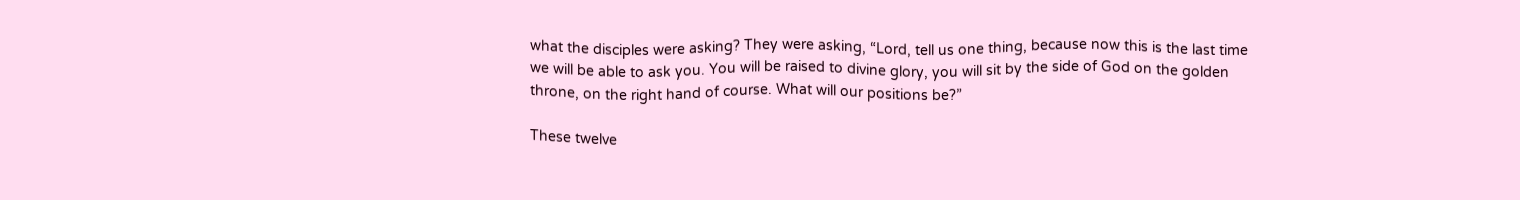what the disciples were asking? They were asking, “Lord, tell us one thing, because now this is the last time we will be able to ask you. You will be raised to divine glory, you will sit by the side of God on the golden throne, on the right hand of course. What will our positions be?”

These twelve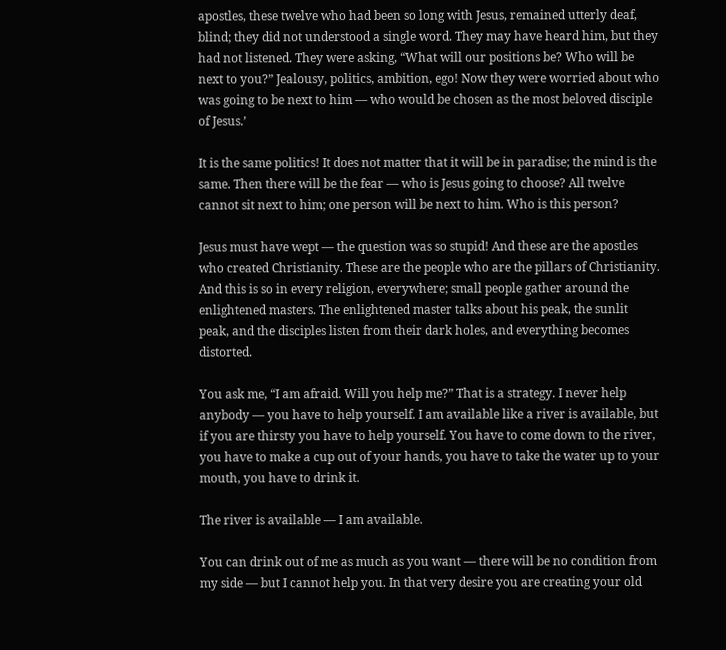apostles, these twelve who had been so long with Jesus, remained utterly deaf, blind; they did not understood a single word. They may have heard him, but they had not listened. They were asking, “What will our positions be? Who will be next to you?” Jealousy, politics, ambition, ego! Now they were worried about who was going to be next to him — who would be chosen as the most beloved disciple of Jesus.’

It is the same politics! It does not matter that it will be in paradise; the mind is the same. Then there will be the fear — who is Jesus going to choose? All twelve cannot sit next to him; one person will be next to him. Who is this person?

Jesus must have wept — the question was so stupid! And these are the apostles who created Christianity. These are the people who are the pillars of Christianity.
And this is so in every religion, everywhere; small people gather around the enlightened masters. The enlightened master talks about his peak, the sunlit peak, and the disciples listen from their dark holes, and everything becomes distorted.

You ask me, “I am afraid. Will you help me?” That is a strategy. I never help anybody — you have to help yourself. I am available like a river is available, but if you are thirsty you have to help yourself. You have to come down to the river, you have to make a cup out of your hands, you have to take the water up to your mouth, you have to drink it.

The river is available — I am available.

You can drink out of me as much as you want — there will be no condition from my side — but I cannot help you. In that very desire you are creating your old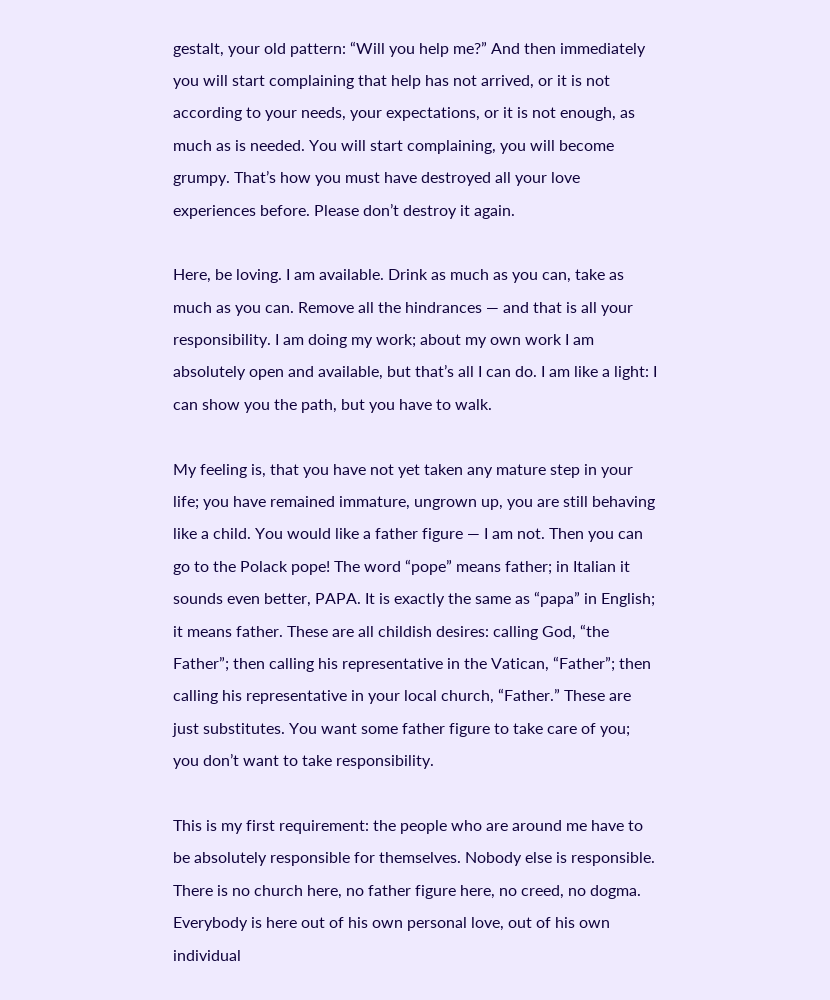gestalt, your old pattern: “Will you help me?” And then immediately you will start complaining that help has not arrived, or it is not according to your needs, your expectations, or it is not enough, as much as is needed. You will start complaining, you will become grumpy. That’s how you must have destroyed all your love experiences before. Please don’t destroy it again.

Here, be loving. I am available. Drink as much as you can, take as much as you can. Remove all the hindrances — and that is all your responsibility. I am doing my work; about my own work I am absolutely open and available, but that’s all I can do. I am like a light: I can show you the path, but you have to walk.

My feeling is, that you have not yet taken any mature step in your life; you have remained immature, ungrown up, you are still behaving like a child. You would like a father figure — I am not. Then you can go to the Polack pope! The word “pope” means father; in Italian it sounds even better, PAPA. It is exactly the same as “papa” in English; it means father. These are all childish desires: calling God, “the Father”; then calling his representative in the Vatican, “Father”; then calling his representative in your local church, “Father.” These are just substitutes. You want some father figure to take care of you; you don’t want to take responsibility.

This is my first requirement: the people who are around me have to be absolutely responsible for themselves. Nobody else is responsible. There is no church here, no father figure here, no creed, no dogma. Everybody is here out of his own personal love, out of his own individual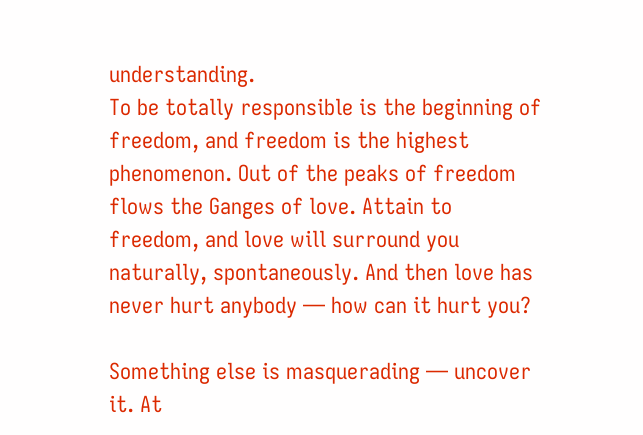understanding.
To be totally responsible is the beginning of freedom, and freedom is the highest phenomenon. Out of the peaks of freedom flows the Ganges of love. Attain to freedom, and love will surround you naturally, spontaneously. And then love has never hurt anybody — how can it hurt you?

Something else is masquerading — uncover it. At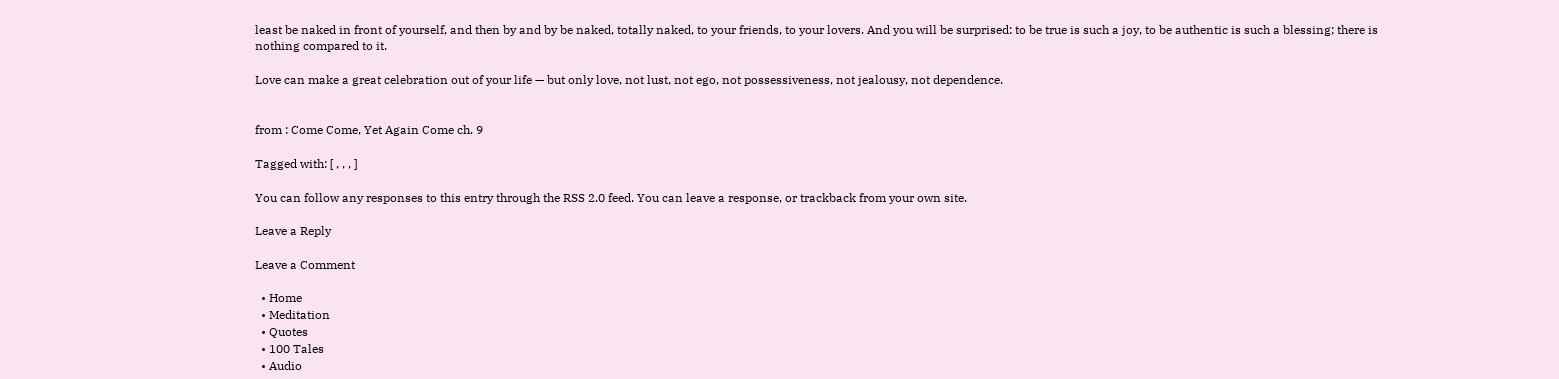least be naked in front of yourself, and then by and by be naked, totally naked, to your friends, to your lovers. And you will be surprised: to be true is such a joy, to be authentic is such a blessing; there is nothing compared to it.

Love can make a great celebration out of your life — but only love, not lust, not ego, not possessiveness, not jealousy, not dependence.


from : Come Come, Yet Again Come ch. 9

Tagged with: [ , , , ]

You can follow any responses to this entry through the RSS 2.0 feed. You can leave a response, or trackback from your own site.

Leave a Reply

Leave a Comment

  • Home
  • Meditation
  • Quotes
  • 100 Tales
  • Audio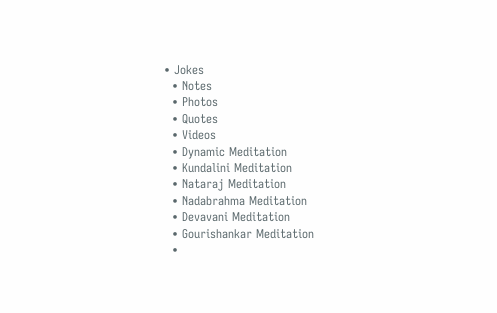• Jokes
  • Notes
  • Photos
  • Quotes
  • Videos
  • Dynamic Meditation
  • Kundalini Meditation
  • Nataraj Meditation
  • Nadabrahma Meditation
  • Devavani Meditation
  • Gourishankar Meditation
  •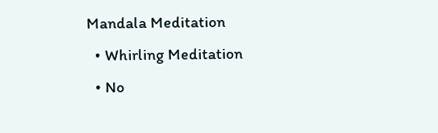Mandala Meditation
  • Whirling Meditation
  • No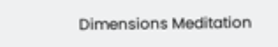Dimensions Meditation